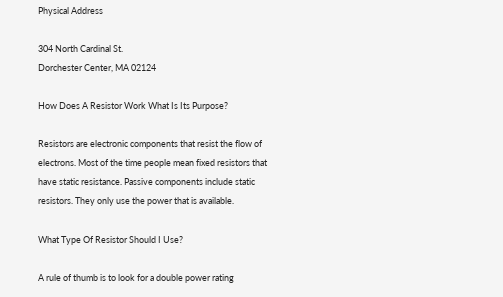Physical Address

304 North Cardinal St.
Dorchester Center, MA 02124

How Does A Resistor Work What Is Its Purpose?

Resistors are electronic components that resist the flow of electrons. Most of the time people mean fixed resistors that have static resistance. Passive components include static resistors. They only use the power that is available.

What Type Of Resistor Should I Use?

A rule of thumb is to look for a double power rating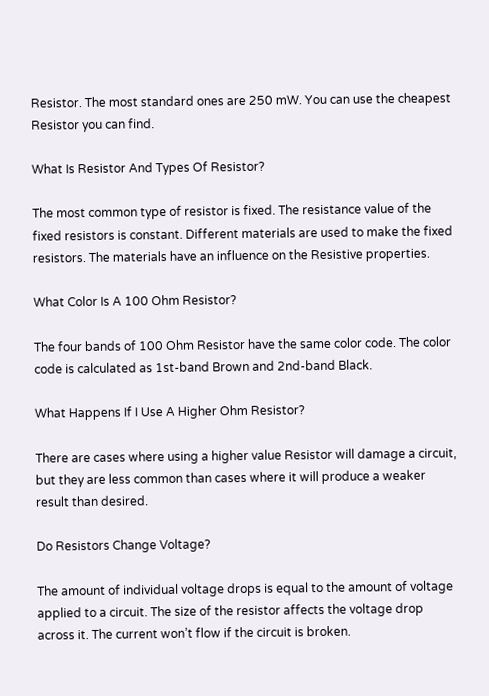Resistor. The most standard ones are 250 mW. You can use the cheapest Resistor you can find.

What Is Resistor And Types Of Resistor?

The most common type of resistor is fixed. The resistance value of the fixed resistors is constant. Different materials are used to make the fixed resistors. The materials have an influence on the Resistive properties.

What Color Is A 100 Ohm Resistor?

The four bands of 100 Ohm Resistor have the same color code. The color code is calculated as 1st-band Brown and 2nd-band Black.

What Happens If I Use A Higher Ohm Resistor?

There are cases where using a higher value Resistor will damage a circuit, but they are less common than cases where it will produce a weaker result than desired.

Do Resistors Change Voltage?

The amount of individual voltage drops is equal to the amount of voltage applied to a circuit. The size of the resistor affects the voltage drop across it. The current won’t flow if the circuit is broken.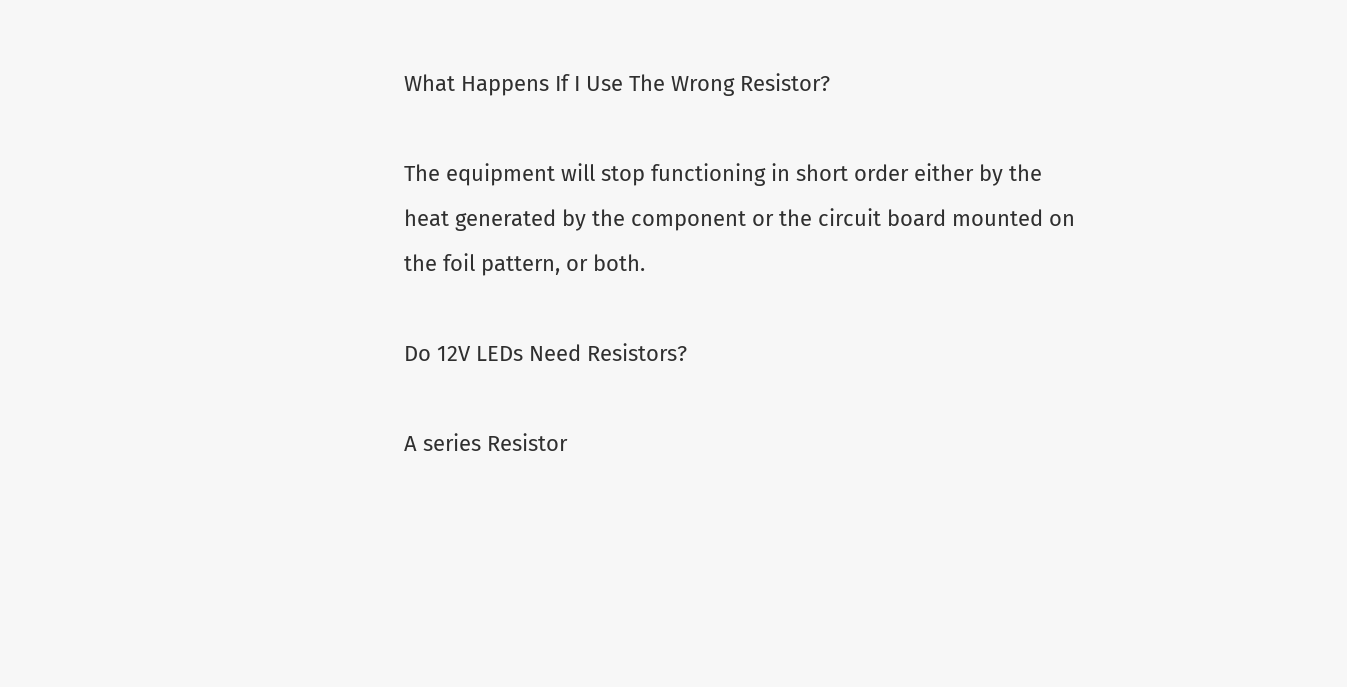What Happens If I Use The Wrong Resistor?

The equipment will stop functioning in short order either by the heat generated by the component or the circuit board mounted on the foil pattern, or both.

Do 12V LEDs Need Resistors?

A series Resistor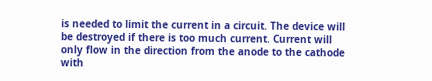is needed to limit the current in a circuit. The device will be destroyed if there is too much current. Current will only flow in the direction from the anode to the cathode with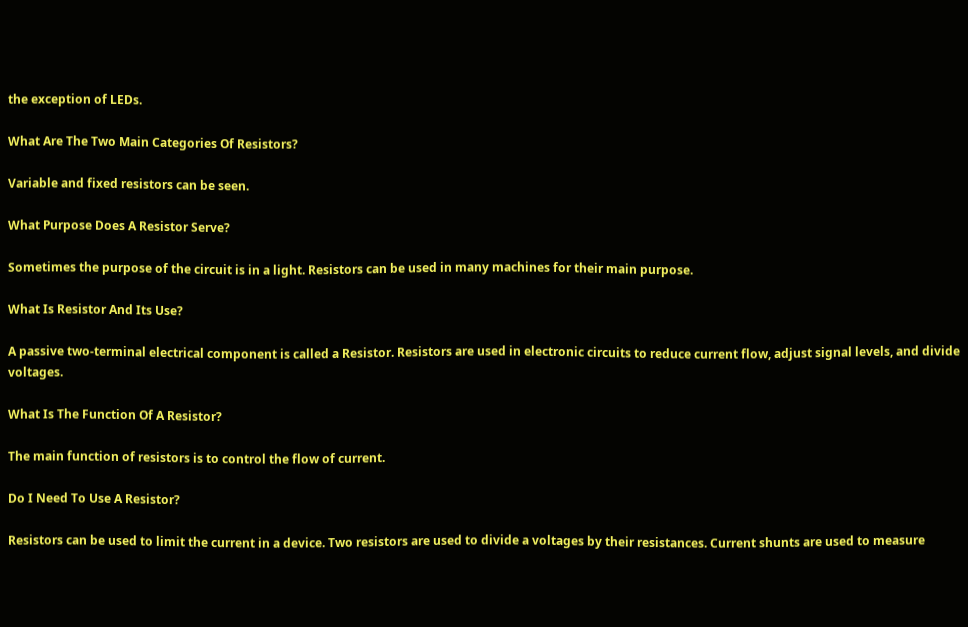the exception of LEDs.

What Are The Two Main Categories Of Resistors?

Variable and fixed resistors can be seen.

What Purpose Does A Resistor Serve?

Sometimes the purpose of the circuit is in a light. Resistors can be used in many machines for their main purpose.

What Is Resistor And Its Use?

A passive two-terminal electrical component is called a Resistor. Resistors are used in electronic circuits to reduce current flow, adjust signal levels, and divide voltages.

What Is The Function Of A Resistor?

The main function of resistors is to control the flow of current.

Do I Need To Use A Resistor?

Resistors can be used to limit the current in a device. Two resistors are used to divide a voltages by their resistances. Current shunts are used to measure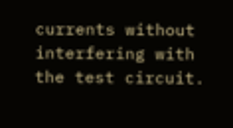currents without interfering with the test circuit.